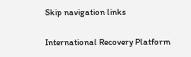Skip navigation links

International Recovery Platform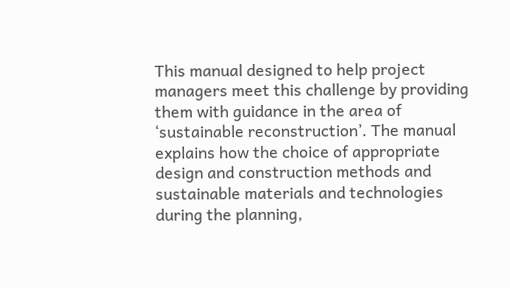This manual designed to help project managers meet this challenge by providing them with guidance in the area of ‘sustainable reconstruction’. The manual explains how the choice of appropriate design and construction methods and sustainable materials and technologies during the planning,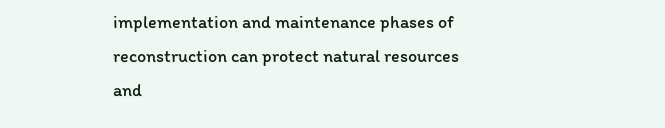implementation and maintenance phases of reconstruction can protect natural resources and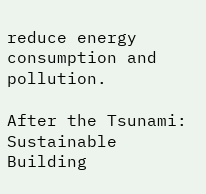reduce energy consumption and pollution.

After the Tsunami: Sustainable Building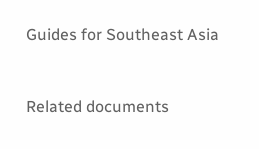Guides for Southeast Asia


Related documents